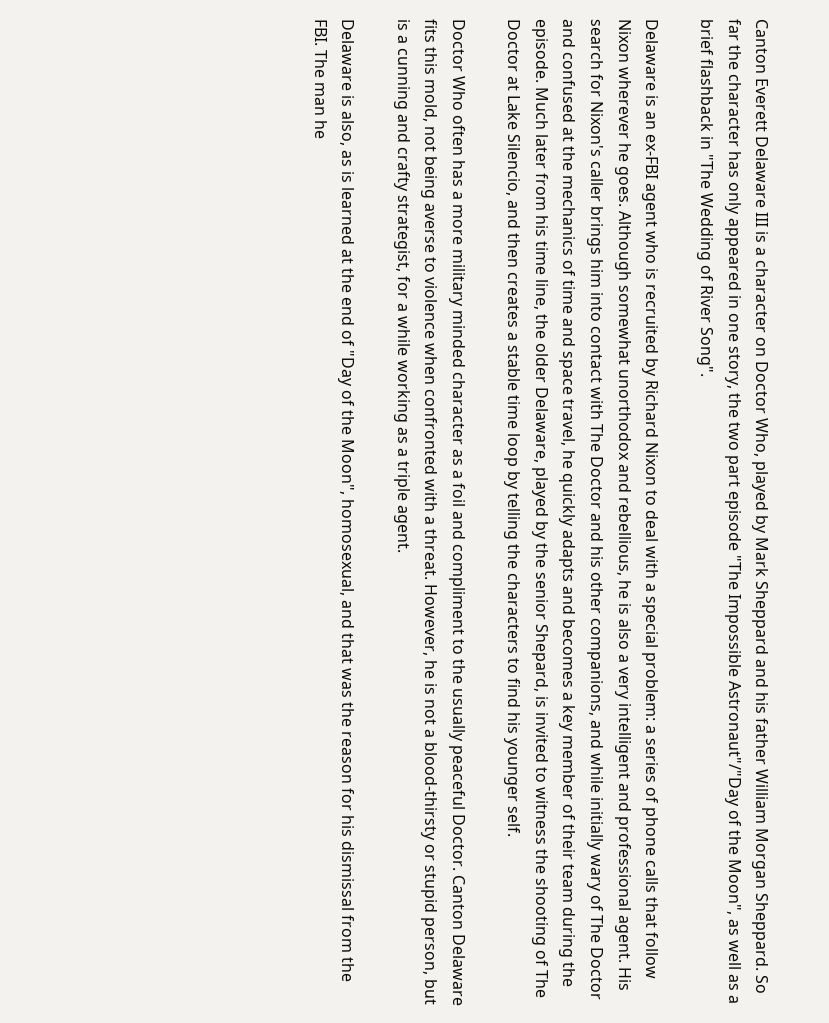Canton Everett Delaware III is a character on Doctor Who, played by Mark Sheppard and his father William Morgan Sheppard. So far the character has only appeared in one story, the two part episode "The Impossible Astronaut"/"Day of the Moon", as well as a brief flashback in "The Wedding of River Song".

Delaware is an ex-FBI agent who is recruited by Richard Nixon to deal with a special problem: a series of phone calls that follow Nixon wherever he goes. Although somewhat unorthodox and rebellious, he is also a very intelligent and professional agent. His search for Nixon's caller brings him into contact with The Doctor and his other companions, and while initially wary of The Doctor and confused at the mechanics of time and space travel, he quickly adapts and becomes a key member of their team during the episode. Much later from his time line, the older Delaware, played by the senior Shepard, is invited to witness the shooting of The Doctor at Lake Silencio, and then creates a stable time loop by telling the characters to find his younger self.

Doctor Who often has a more military minded character as a foil and compliment to the usually peaceful Doctor. Canton Delaware fits this mold, not being averse to violence when confronted with a threat. However, he is not a blood-thirsty or stupid person, but is a cunning and crafty strategist, for a while working as a triple agent.

Delaware is also, as is learned at the end of "Day of the Moon", homosexual, and that was the reason for his dismissal from the FBI. The man he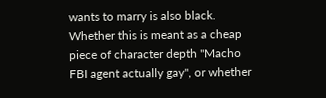wants to marry is also black. Whether this is meant as a cheap piece of character depth "Macho FBI agent actually gay", or whether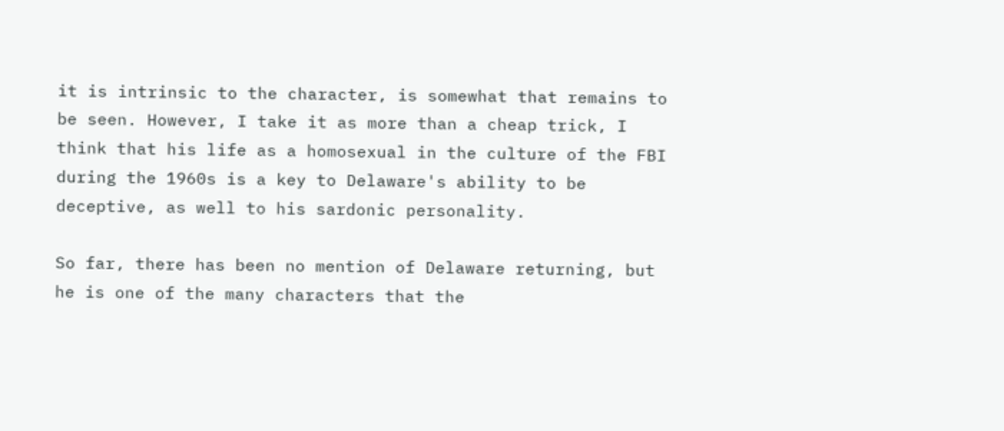it is intrinsic to the character, is somewhat that remains to be seen. However, I take it as more than a cheap trick, I think that his life as a homosexual in the culture of the FBI during the 1960s is a key to Delaware's ability to be deceptive, as well to his sardonic personality.

So far, there has been no mention of Delaware returning, but he is one of the many characters that the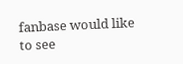fanbase would like to see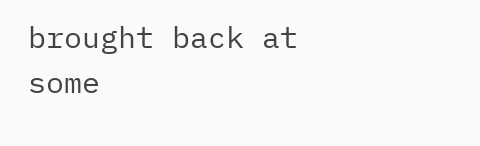brought back at some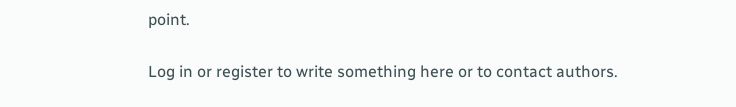point.

Log in or register to write something here or to contact authors.